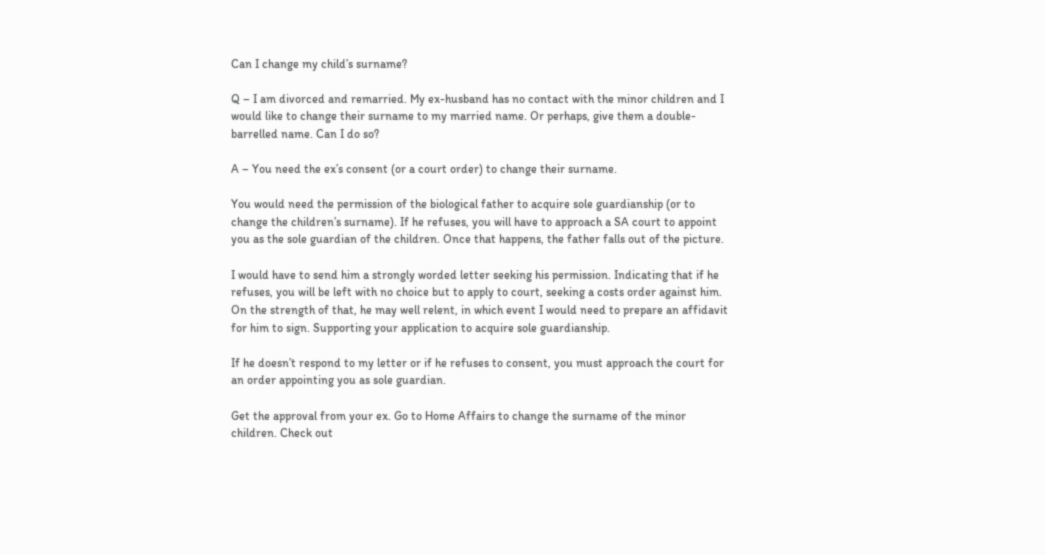Can I change my child’s surname?

Q – I am divorced and remarried. My ex-husband has no contact with the minor children and I would like to change their surname to my married name. Or perhaps, give them a double-barrelled name. Can I do so?

A – You need the ex’s consent (or a court order) to change their surname.

You would need the permission of the biological father to acquire sole guardianship (or to change the children’s surname). If he refuses, you will have to approach a SA court to appoint you as the sole guardian of the children. Once that happens, the father falls out of the picture.

I would have to send him a strongly worded letter seeking his permission. Indicating that if he refuses, you will be left with no choice but to apply to court, seeking a costs order against him. On the strength of that, he may well relent, in which event I would need to prepare an affidavit for him to sign. Supporting your application to acquire sole guardianship.

If he doesn’t respond to my letter or if he refuses to consent, you must approach the court for an order appointing you as sole guardian.

Get the approval from your ex. Go to Home Affairs to change the surname of the minor children. Check out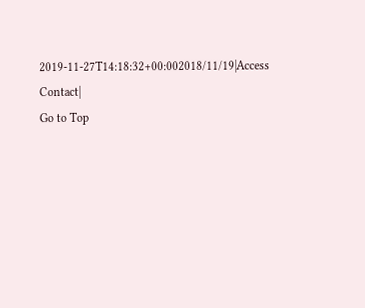2019-11-27T14:18:32+00:002018/11/19|Access Contact|
Go to Top